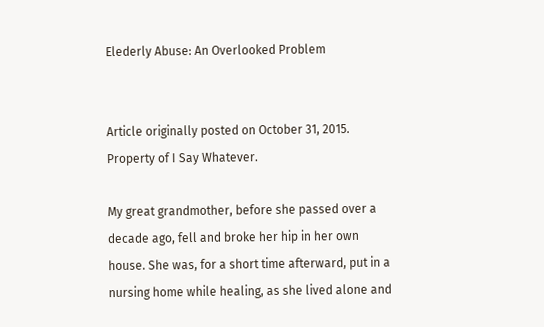Elederly Abuse: An Overlooked Problem


Article originally posted on October 31, 2015.
Property of I Say Whatever.

My great grandmother, before she passed over a decade ago, fell and broke her hip in her own house. She was, for a short time afterward, put in a nursing home while healing, as she lived alone and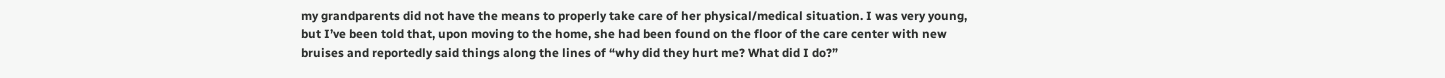my grandparents did not have the means to properly take care of her physical/medical situation. I was very young, but I’ve been told that, upon moving to the home, she had been found on the floor of the care center with new bruises and reportedly said things along the lines of “why did they hurt me? What did I do?”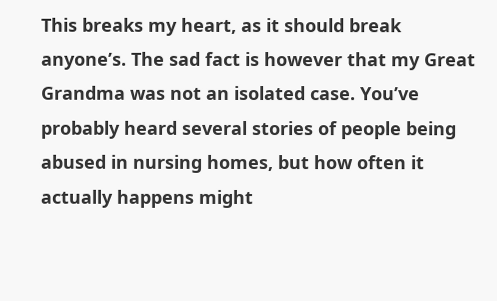This breaks my heart, as it should break anyone’s. The sad fact is however that my Great Grandma was not an isolated case. You’ve probably heard several stories of people being abused in nursing homes, but how often it actually happens might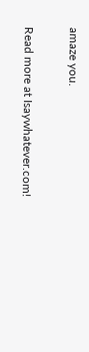amaze you.

Read more at Isaywhatever.com!